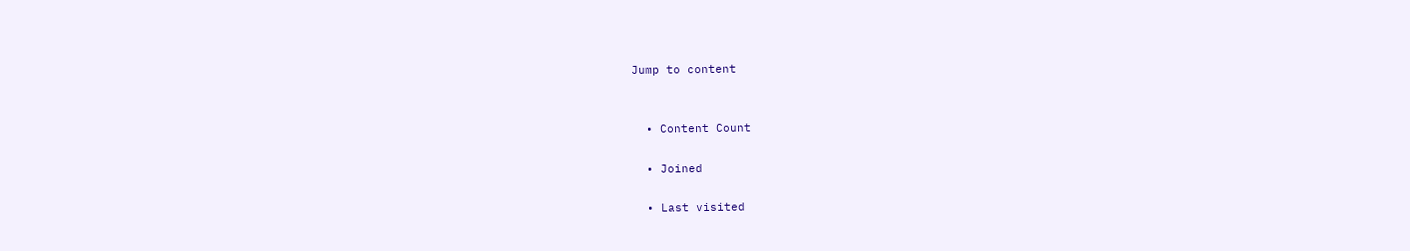Jump to content


  • Content Count

  • Joined

  • Last visited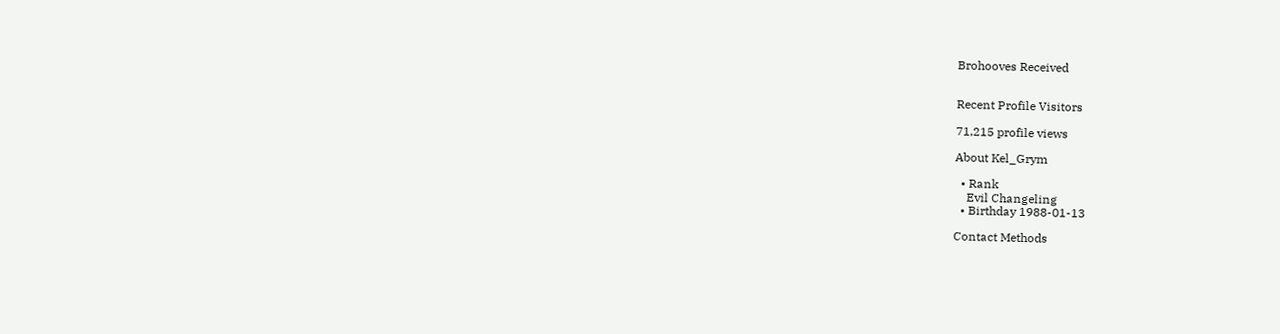Brohooves Received


Recent Profile Visitors

71,215 profile views

About Kel_Grym

  • Rank
    Evil Changeling
  • Birthday 1988-01-13

Contact Methods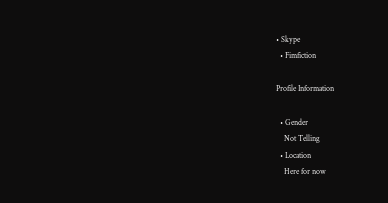• Skype
  • Fimfiction

Profile Information

  • Gender
    Not Telling
  • Location
    Here for now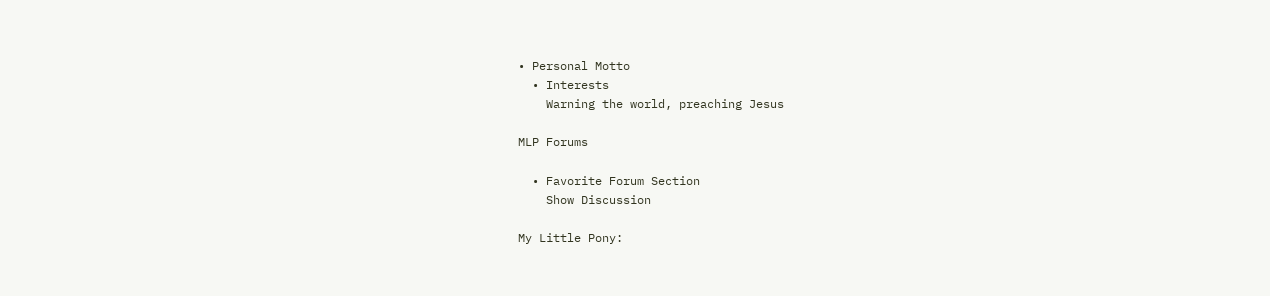• Personal Motto
  • Interests
    Warning the world, preaching Jesus

MLP Forums

  • Favorite Forum Section
    Show Discussion

My Little Pony: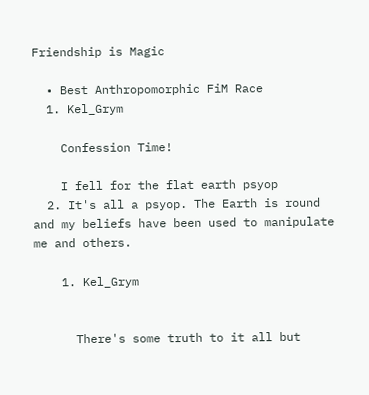Friendship is Magic

  • Best Anthropomorphic FiM Race
  1. Kel_Grym

    Confession Time!

    I fell for the flat earth psyop
  2. It's all a psyop. The Earth is round and my beliefs have been used to manipulate me and others.

    1. Kel_Grym


      There's some truth to it all but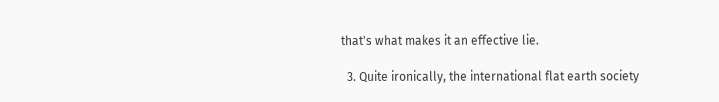that's what makes it an effective lie.

  3. Quite ironically, the international flat earth society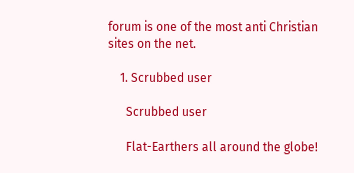forum is one of the most anti Christian sites on the net.

    1. Scrubbed user

      Scrubbed user

      Flat-Earthers all around the globe!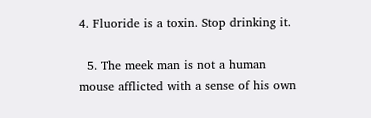4. Fluoride is a toxin. Stop drinking it.

  5. The meek man is not a human mouse afflicted with a sense of his own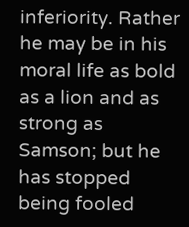inferiority. Rather he may be in his moral life as bold as a lion and as strong as Samson; but he has stopped being fooled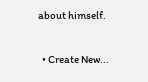about himself.

  • Create New...